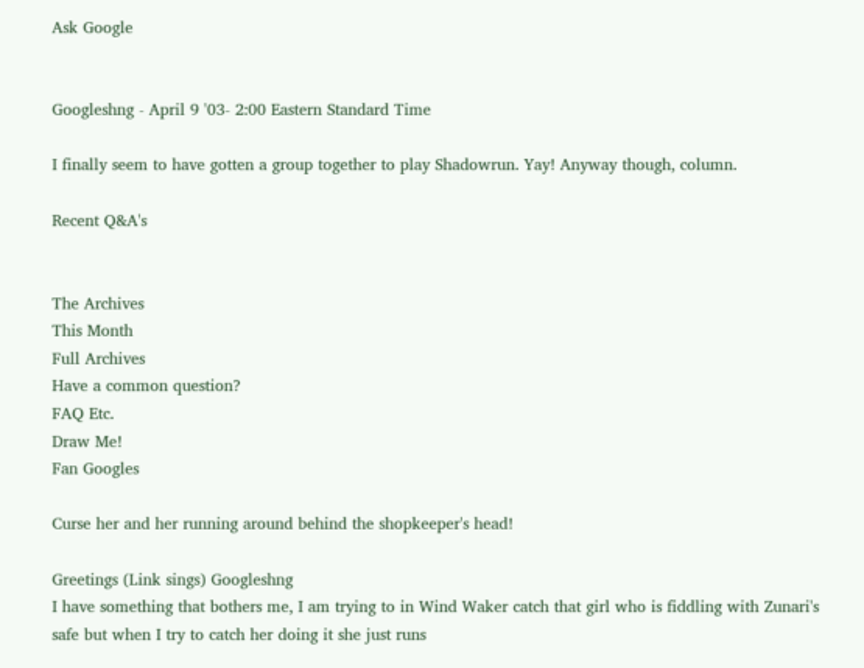Ask Google


Googleshng - April 9 '03- 2:00 Eastern Standard Time

I finally seem to have gotten a group together to play Shadowrun. Yay! Anyway though, column.

Recent Q&A's


The Archives
This Month
Full Archives
Have a common question?
FAQ Etc.
Draw Me!
Fan Googles

Curse her and her running around behind the shopkeeper's head!

Greetings (Link sings) Googleshng
I have something that bothers me, I am trying to in Wind Waker catch that girl who is fiddling with Zunari's safe but when I try to catch her doing it she just runs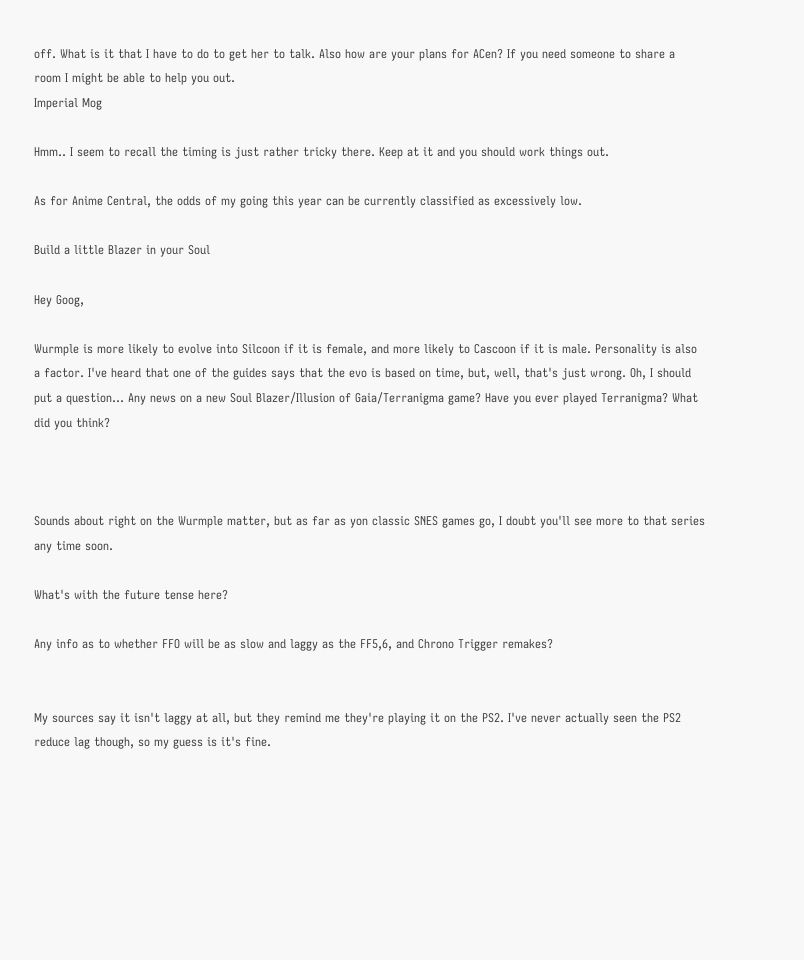off. What is it that I have to do to get her to talk. Also how are your plans for ACen? If you need someone to share a room I might be able to help you out.
Imperial Mog

Hmm.. I seem to recall the timing is just rather tricky there. Keep at it and you should work things out.

As for Anime Central, the odds of my going this year can be currently classified as excessively low.

Build a little Blazer in your Soul

Hey Goog,

Wurmple is more likely to evolve into Silcoon if it is female, and more likely to Cascoon if it is male. Personality is also a factor. I've heard that one of the guides says that the evo is based on time, but, well, that's just wrong. Oh, I should put a question... Any news on a new Soul Blazer/Illusion of Gaia/Terranigma game? Have you ever played Terranigma? What did you think?



Sounds about right on the Wurmple matter, but as far as yon classic SNES games go, I doubt you'll see more to that series any time soon.

What's with the future tense here?

Any info as to whether FFO will be as slow and laggy as the FF5,6, and Chrono Trigger remakes?


My sources say it isn't laggy at all, but they remind me they're playing it on the PS2. I've never actually seen the PS2 reduce lag though, so my guess is it's fine.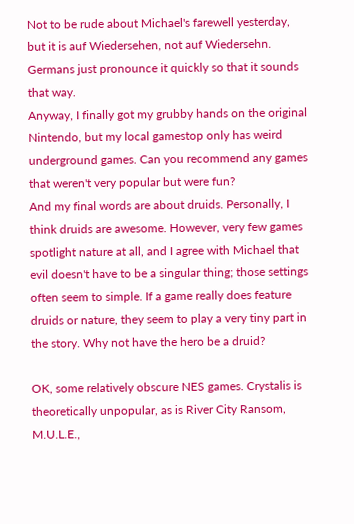Not to be rude about Michael's farewell yesterday, but it is auf Wiedersehen, not auf Wiedersehn. Germans just pronounce it quickly so that it sounds that way.
Anyway, I finally got my grubby hands on the original Nintendo, but my local gamestop only has weird underground games. Can you recommend any games that weren't very popular but were fun?
And my final words are about druids. Personally, I think druids are awesome. However, very few games spotlight nature at all, and I agree with Michael that evil doesn't have to be a singular thing; those settings often seem to simple. If a game really does feature druids or nature, they seem to play a very tiny part in the story. Why not have the hero be a druid?

OK, some relatively obscure NES games. Crystalis is theoretically unpopular, as is River City Ransom, M.U.L.E.,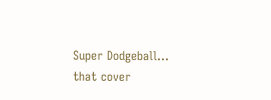Super Dodgeball... that cover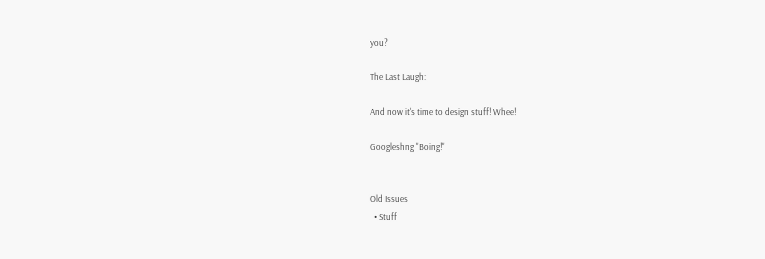you?

The Last Laugh:

And now it's time to design stuff! Whee!

Googleshng "Boing!"


Old Issues
  • Stuff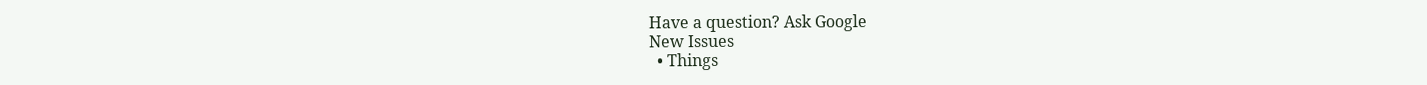Have a question? Ask Google
New Issues
  • Things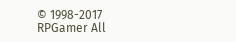© 1998-2017 RPGamer All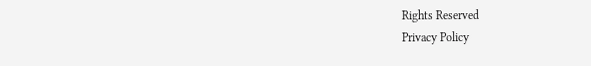Rights Reserved
Privacy Policy